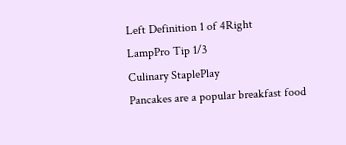Left Definition 1 of 4Right
LampPro Tip 1/3
Culinary StaplePlay
Pancakes are a popular breakfast food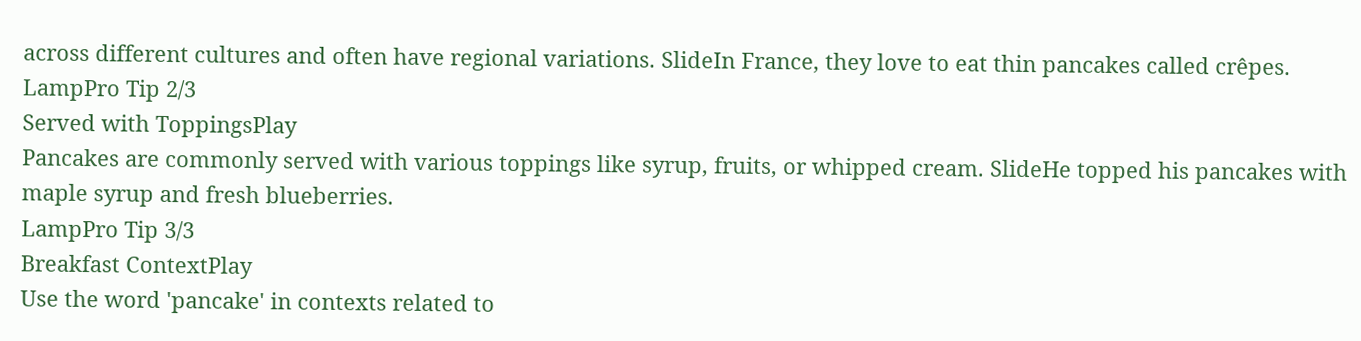across different cultures and often have regional variations. SlideIn France, they love to eat thin pancakes called crêpes.
LampPro Tip 2/3
Served with ToppingsPlay
Pancakes are commonly served with various toppings like syrup, fruits, or whipped cream. SlideHe topped his pancakes with maple syrup and fresh blueberries.
LampPro Tip 3/3
Breakfast ContextPlay
Use the word 'pancake' in contexts related to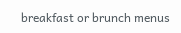breakfast or brunch menus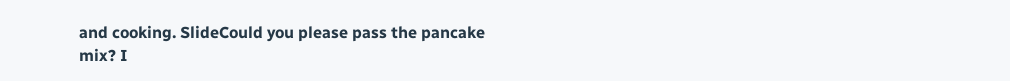and cooking. SlideCould you please pass the pancake mix? I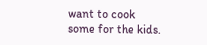want to cook some for the kids.